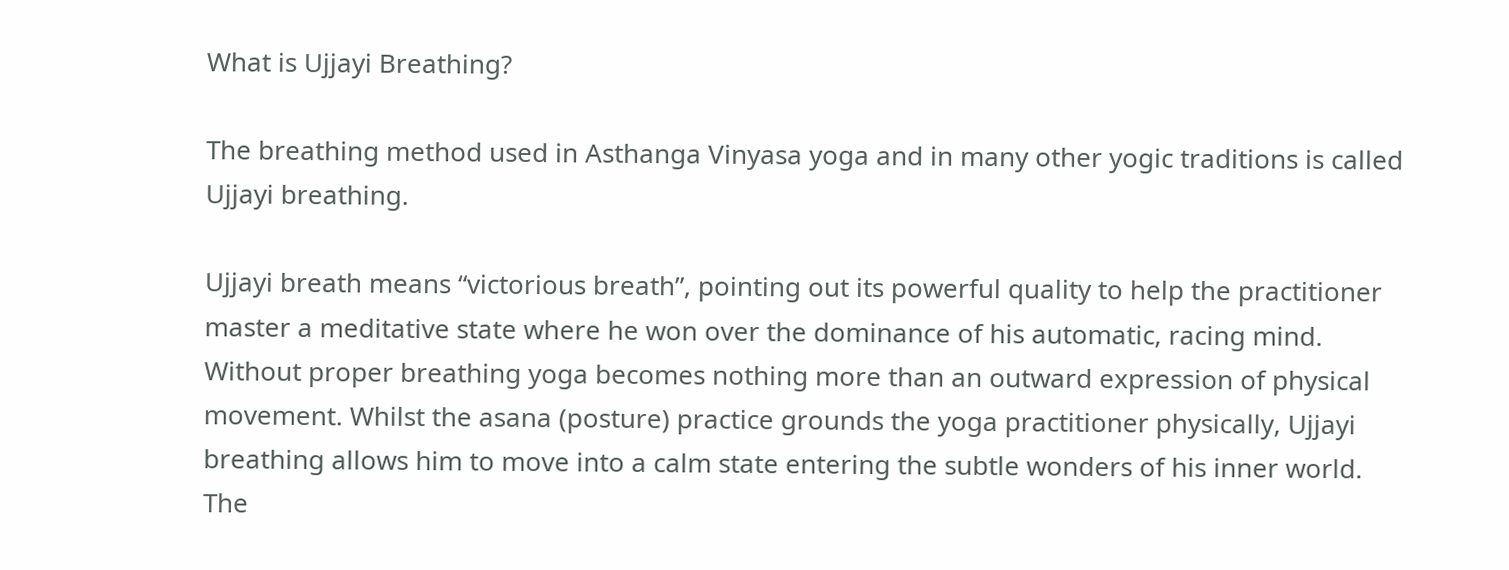What is Ujjayi Breathing?

The breathing method used in Asthanga Vinyasa yoga and in many other yogic traditions is called
Ujjayi breathing.

Ujjayi breath means “victorious breath”, pointing out its powerful quality to help the practitioner
master a meditative state where he won over the dominance of his automatic, racing mind.
Without proper breathing yoga becomes nothing more than an outward expression of physical
movement. Whilst the asana (posture) practice grounds the yoga practitioner physically, Ujjayi
breathing allows him to move into a calm state entering the subtle wonders of his inner world.
The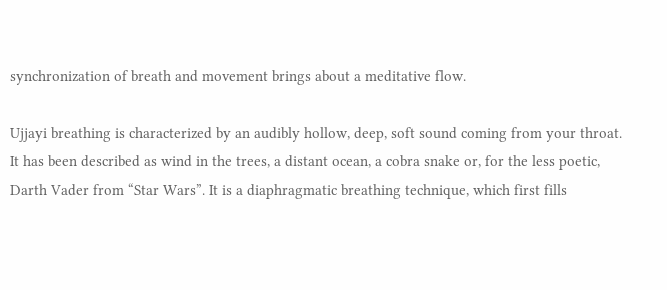synchronization of breath and movement brings about a meditative flow.

Ujjayi breathing is characterized by an audibly hollow, deep, soft sound coming from your throat.
It has been described as wind in the trees, a distant ocean, a cobra snake or, for the less poetic,
Darth Vader from “Star Wars”. It is a diaphragmatic breathing technique, which first fills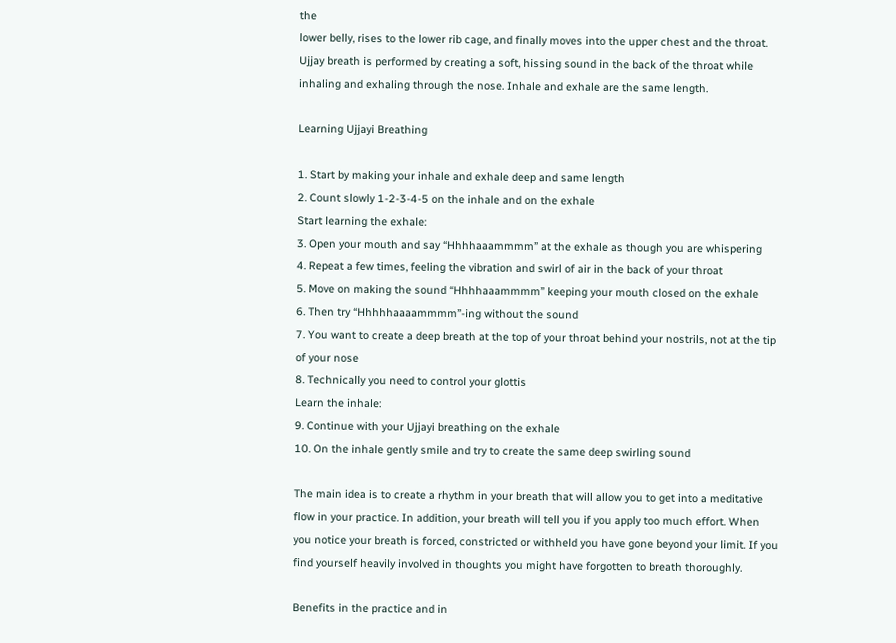the
lower belly, rises to the lower rib cage, and finally moves into the upper chest and the throat.
Ujjay breath is performed by creating a soft, hissing sound in the back of the throat while
inhaling and exhaling through the nose. Inhale and exhale are the same length.

Learning Ujjayi Breathing

1. Start by making your inhale and exhale deep and same length
2. Count slowly 1-2-3-4-5 on the inhale and on the exhale
Start learning the exhale:
3. Open your mouth and say “Hhhhaaammmm” at the exhale as though you are whispering
4. Repeat a few times, feeling the vibration and swirl of air in the back of your throat
5. Move on making the sound “Hhhhaaammmm” keeping your mouth closed on the exhale
6. Then try “Hhhhhaaaammmm”-ing without the sound
7. You want to create a deep breath at the top of your throat behind your nostrils, not at the tip
of your nose
8. Technically you need to control your glottis
Learn the inhale:
9. Continue with your Ujjayi breathing on the exhale
10. On the inhale gently smile and try to create the same deep swirling sound

The main idea is to create a rhythm in your breath that will allow you to get into a meditative
flow in your practice. In addition, your breath will tell you if you apply too much effort. When
you notice your breath is forced, constricted or withheld you have gone beyond your limit. If you
find yourself heavily involved in thoughts you might have forgotten to breath thoroughly.

Benefits in the practice and in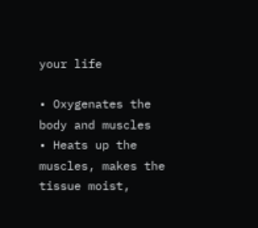your life

• Oxygenates the body and muscles
• Heats up the muscles, makes the tissue moist,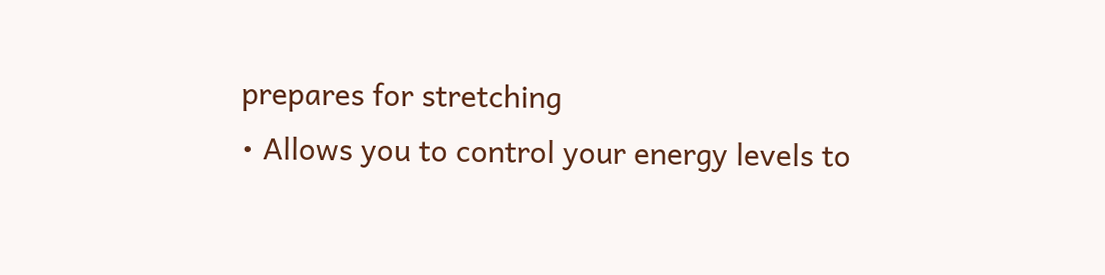prepares for stretching
• Allows you to control your energy levels to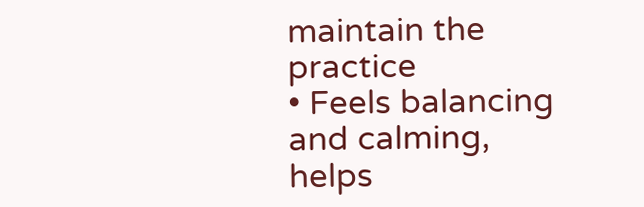maintain the practice
• Feels balancing and calming, helps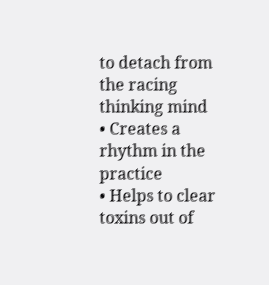to detach from the racing thinking mind
• Creates a rhythm in the practice
• Helps to clear toxins out of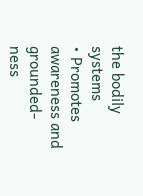the bodily systems
• Promotes awareness and grounded-ness